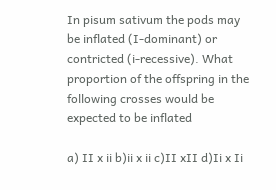In pisum sativum the pods may be inflated (I-dominant) or contricted (i-recessive). What proportion of the offspring in the following crosses would be expected to be inflated

a) II x ii b)ii x ii c)II xII d)Ii x Ii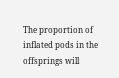The proportion of inflated pods in the offsprings will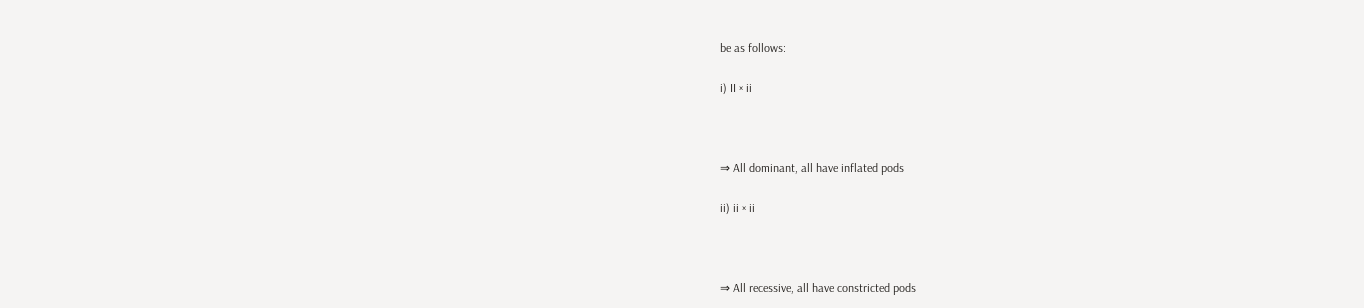be as follows:

i) II × ii



⇒ All dominant, all have inflated pods

ii) ii × ii



⇒ All recessive, all have constricted pods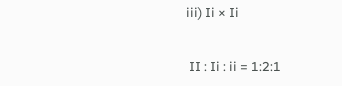iii) Ii × Ii


 II : Ii : ii = 1:2:1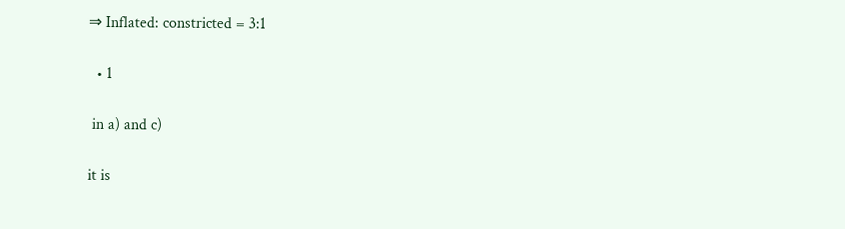⇒ Inflated: constricted = 3:1

  • 1

 in a) and c)

it is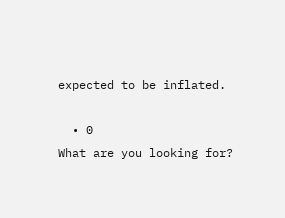expected to be inflated.

  • 0
What are you looking for?